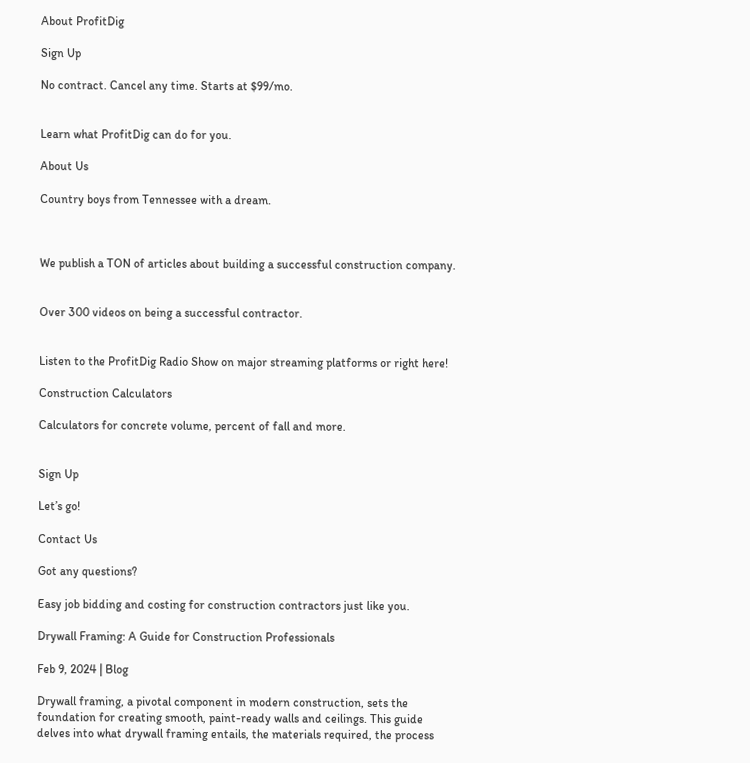About ProfitDig

Sign Up

No contract. Cancel any time. Starts at $99/mo.


Learn what ProfitDig can do for you.

About Us

Country boys from Tennessee with a dream.



We publish a TON of articles about building a successful construction company.


Over 300 videos on being a successful contractor.


Listen to the ProfitDig Radio Show on major streaming platforms or right here!

Construction Calculators

Calculators for concrete volume, percent of fall and more.


Sign Up

Let’s go!

Contact Us

Got any questions?

Easy job bidding and costing for construction contractors just like you.

Drywall Framing: A Guide for Construction Professionals

Feb 9, 2024 | Blog

Drywall framing, a pivotal component in modern construction, sets the foundation for creating smooth, paint-ready walls and ceilings. This guide delves into what drywall framing entails, the materials required, the process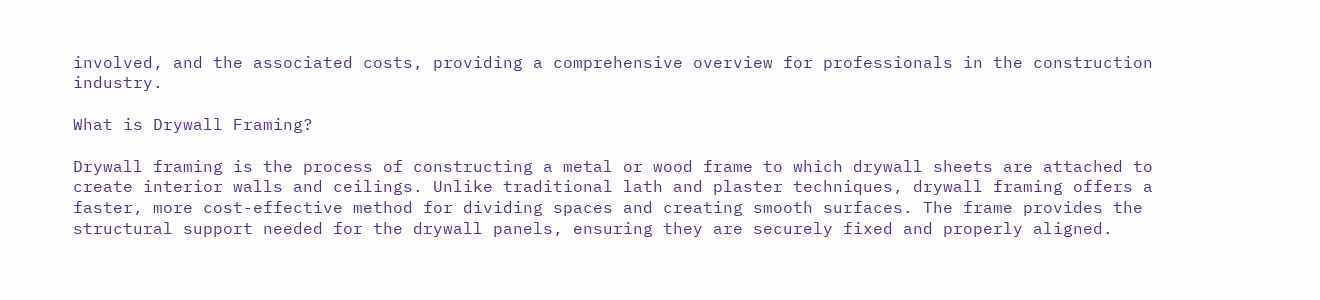involved, and the associated costs, providing a comprehensive overview for professionals in the construction industry.

What is Drywall Framing?

Drywall framing is the process of constructing a metal or wood frame to which drywall sheets are attached to create interior walls and ceilings. Unlike traditional lath and plaster techniques, drywall framing offers a faster, more cost-effective method for dividing spaces and creating smooth surfaces. The frame provides the structural support needed for the drywall panels, ensuring they are securely fixed and properly aligned.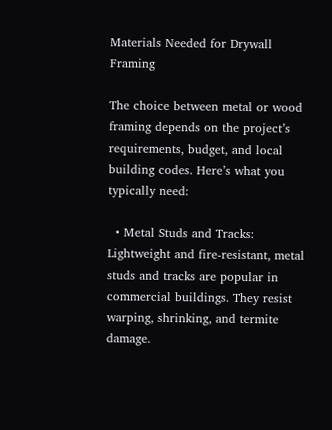Materials Needed for Drywall Framing

The choice between metal or wood framing depends on the project’s requirements, budget, and local building codes. Here’s what you typically need:

  • Metal Studs and Tracks: Lightweight and fire-resistant, metal studs and tracks are popular in commercial buildings. They resist warping, shrinking, and termite damage.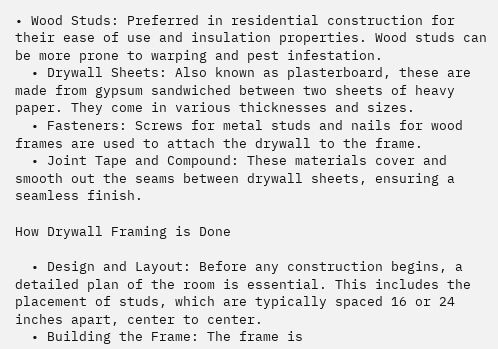• Wood Studs: Preferred in residential construction for their ease of use and insulation properties. Wood studs can be more prone to warping and pest infestation.
  • Drywall Sheets: Also known as plasterboard, these are made from gypsum sandwiched between two sheets of heavy paper. They come in various thicknesses and sizes.
  • Fasteners: Screws for metal studs and nails for wood frames are used to attach the drywall to the frame.
  • Joint Tape and Compound: These materials cover and smooth out the seams between drywall sheets, ensuring a seamless finish.

How Drywall Framing is Done

  • Design and Layout: Before any construction begins, a detailed plan of the room is essential. This includes the placement of studs, which are typically spaced 16 or 24 inches apart, center to center.
  • Building the Frame: The frame is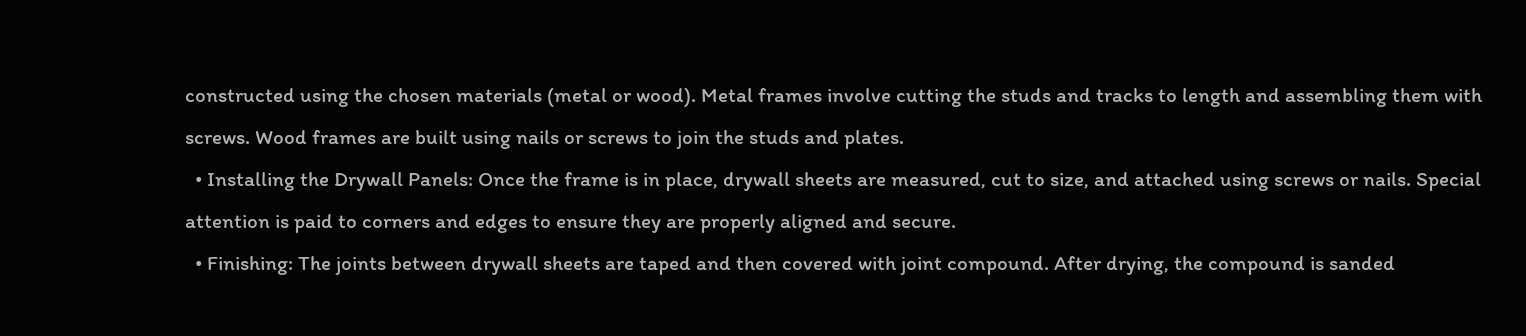constructed using the chosen materials (metal or wood). Metal frames involve cutting the studs and tracks to length and assembling them with screws. Wood frames are built using nails or screws to join the studs and plates.
  • Installing the Drywall Panels: Once the frame is in place, drywall sheets are measured, cut to size, and attached using screws or nails. Special attention is paid to corners and edges to ensure they are properly aligned and secure.
  • Finishing: The joints between drywall sheets are taped and then covered with joint compound. After drying, the compound is sanded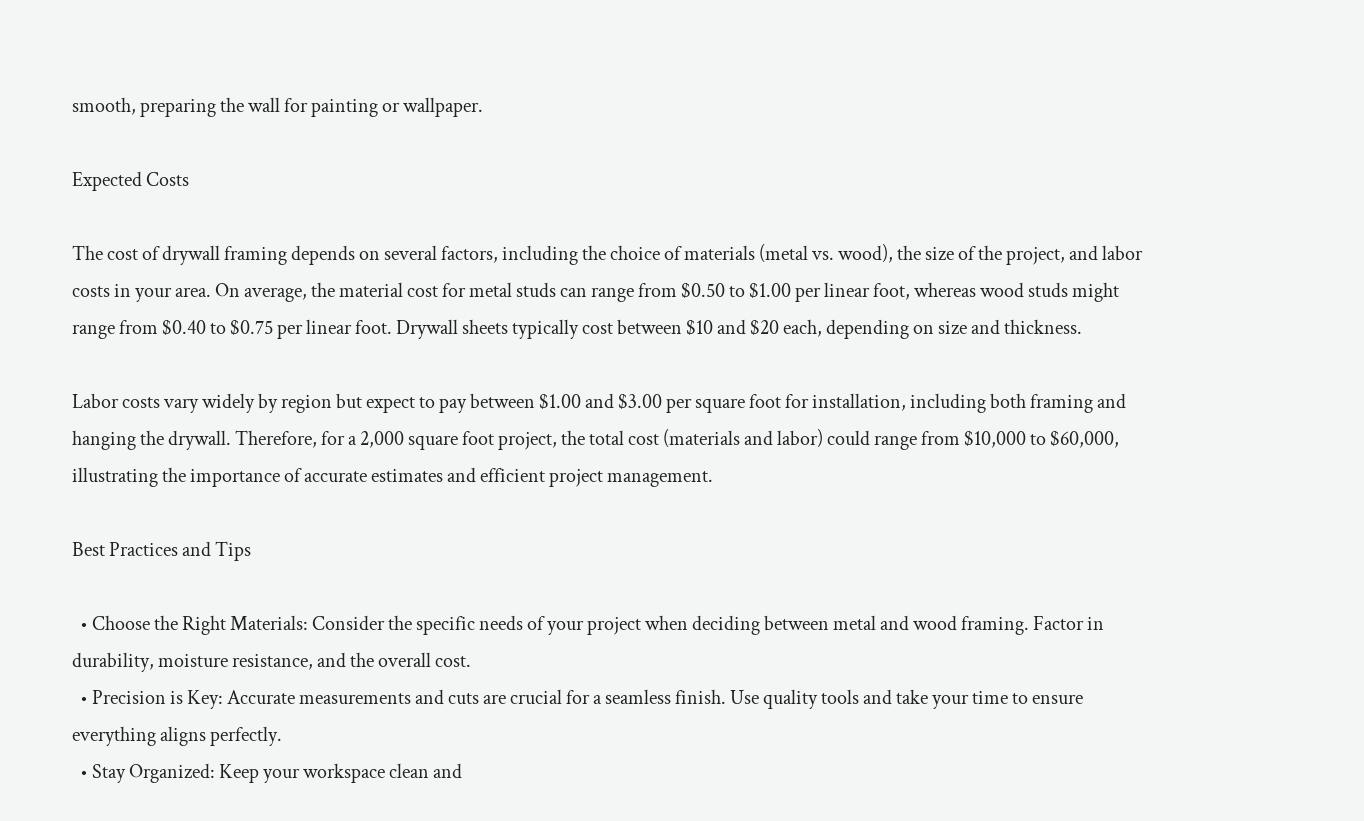smooth, preparing the wall for painting or wallpaper.

Expected Costs

The cost of drywall framing depends on several factors, including the choice of materials (metal vs. wood), the size of the project, and labor costs in your area. On average, the material cost for metal studs can range from $0.50 to $1.00 per linear foot, whereas wood studs might range from $0.40 to $0.75 per linear foot. Drywall sheets typically cost between $10 and $20 each, depending on size and thickness.

Labor costs vary widely by region but expect to pay between $1.00 and $3.00 per square foot for installation, including both framing and hanging the drywall. Therefore, for a 2,000 square foot project, the total cost (materials and labor) could range from $10,000 to $60,000, illustrating the importance of accurate estimates and efficient project management.

Best Practices and Tips

  • Choose the Right Materials: Consider the specific needs of your project when deciding between metal and wood framing. Factor in durability, moisture resistance, and the overall cost.
  • Precision is Key: Accurate measurements and cuts are crucial for a seamless finish. Use quality tools and take your time to ensure everything aligns perfectly.
  • Stay Organized: Keep your workspace clean and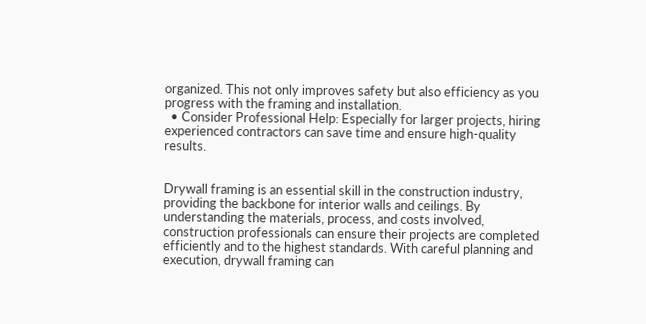organized. This not only improves safety but also efficiency as you progress with the framing and installation.
  • Consider Professional Help: Especially for larger projects, hiring experienced contractors can save time and ensure high-quality results.


Drywall framing is an essential skill in the construction industry, providing the backbone for interior walls and ceilings. By understanding the materials, process, and costs involved, construction professionals can ensure their projects are completed efficiently and to the highest standards. With careful planning and execution, drywall framing can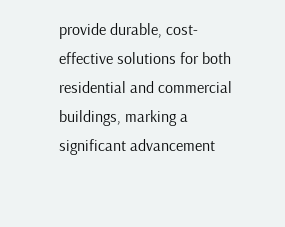provide durable, cost-effective solutions for both residential and commercial buildings, marking a significant advancement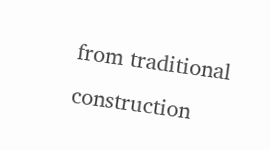from traditional construction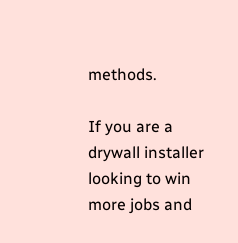methods.

If you are a drywall installer looking to win more jobs and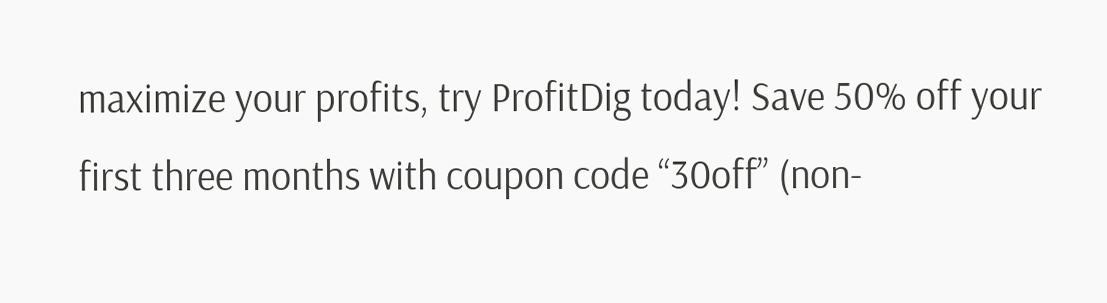maximize your profits, try ProfitDig today! Save 50% off your first three months with coupon code “30off” (non-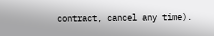contract, cancel any time).